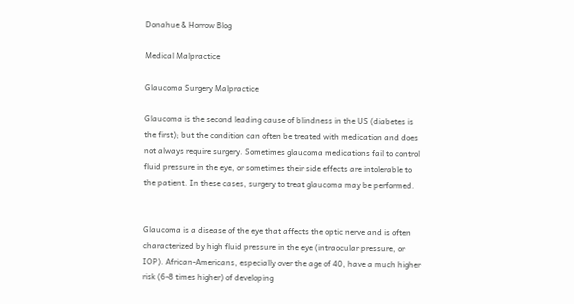Donahue & Horrow Blog

Medical Malpractice

Glaucoma Surgery Malpractice

Glaucoma is the second leading cause of blindness in the US (diabetes is the first); but the condition can often be treated with medication and does not always require surgery. Sometimes glaucoma medications fail to control fluid pressure in the eye, or sometimes their side effects are intolerable to the patient. In these cases, surgery to treat glaucoma may be performed.


Glaucoma is a disease of the eye that affects the optic nerve and is often characterized by high fluid pressure in the eye (intraocular pressure, or IOP). African-Americans, especially over the age of 40, have a much higher risk (6-8 times higher) of developing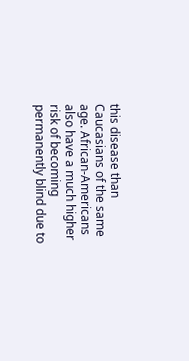this disease than Caucasians of the same age. African-Americans also have a much higher risk of becoming permanently blind due to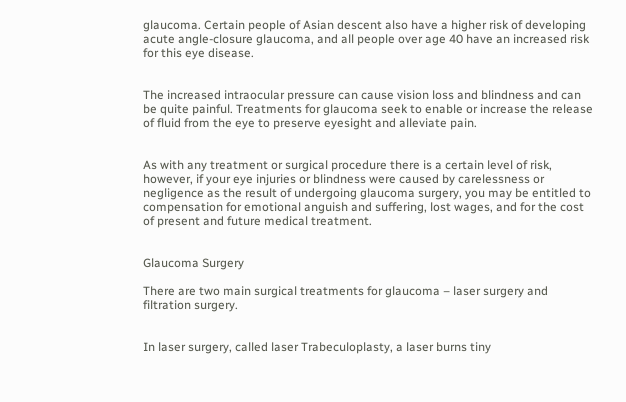glaucoma. Certain people of Asian descent also have a higher risk of developing acute angle-closure glaucoma, and all people over age 40 have an increased risk for this eye disease.


The increased intraocular pressure can cause vision loss and blindness and can be quite painful. Treatments for glaucoma seek to enable or increase the release of fluid from the eye to preserve eyesight and alleviate pain.


As with any treatment or surgical procedure there is a certain level of risk, however, if your eye injuries or blindness were caused by carelessness or negligence as the result of undergoing glaucoma surgery, you may be entitled to compensation for emotional anguish and suffering, lost wages, and for the cost of present and future medical treatment.


Glaucoma Surgery

There are two main surgical treatments for glaucoma – laser surgery and filtration surgery.


In laser surgery, called laser Trabeculoplasty, a laser burns tiny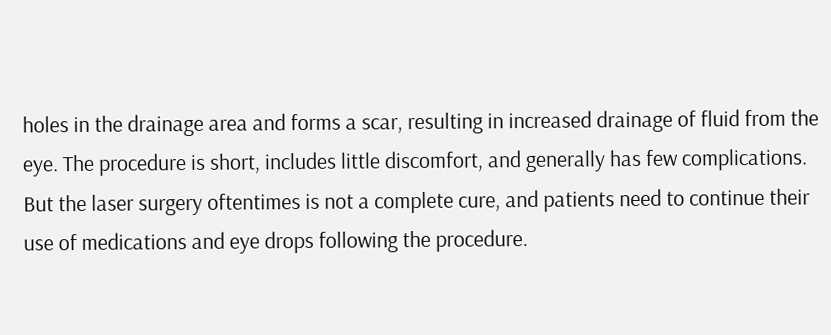holes in the drainage area and forms a scar, resulting in increased drainage of fluid from the eye. The procedure is short, includes little discomfort, and generally has few complications. But the laser surgery oftentimes is not a complete cure, and patients need to continue their use of medications and eye drops following the procedure.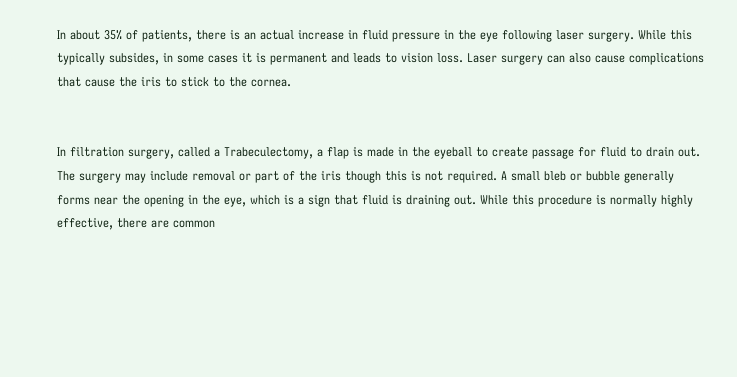In about 35% of patients, there is an actual increase in fluid pressure in the eye following laser surgery. While this typically subsides, in some cases it is permanent and leads to vision loss. Laser surgery can also cause complications that cause the iris to stick to the cornea.


In filtration surgery, called a Trabeculectomy, a flap is made in the eyeball to create passage for fluid to drain out. The surgery may include removal or part of the iris though this is not required. A small bleb or bubble generally forms near the opening in the eye, which is a sign that fluid is draining out. While this procedure is normally highly effective, there are common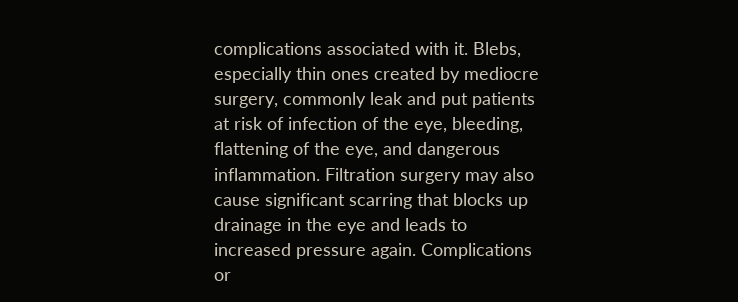complications associated with it. Blebs, especially thin ones created by mediocre surgery, commonly leak and put patients at risk of infection of the eye, bleeding, flattening of the eye, and dangerous inflammation. Filtration surgery may also cause significant scarring that blocks up drainage in the eye and leads to increased pressure again. Complications or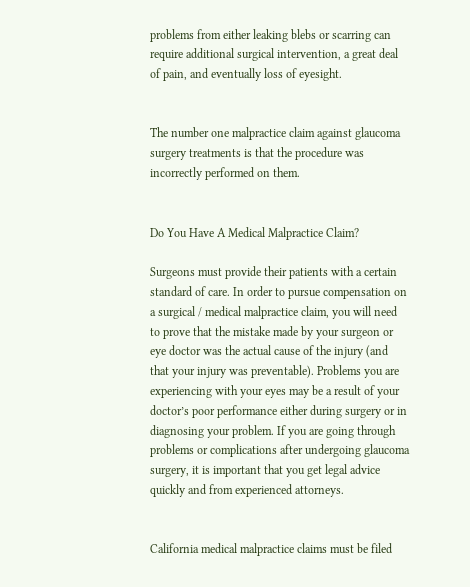problems from either leaking blebs or scarring can require additional surgical intervention, a great deal of pain, and eventually loss of eyesight.


The number one malpractice claim against glaucoma surgery treatments is that the procedure was incorrectly performed on them.


Do You Have A Medical Malpractice Claim?

Surgeons must provide their patients with a certain standard of care. In order to pursue compensation on a surgical / medical malpractice claim, you will need to prove that the mistake made by your surgeon or eye doctor was the actual cause of the injury (and that your injury was preventable). Problems you are experiencing with your eyes may be a result of your doctor’s poor performance either during surgery or in diagnosing your problem. If you are going through problems or complications after undergoing glaucoma surgery, it is important that you get legal advice quickly and from experienced attorneys.


California medical malpractice claims must be filed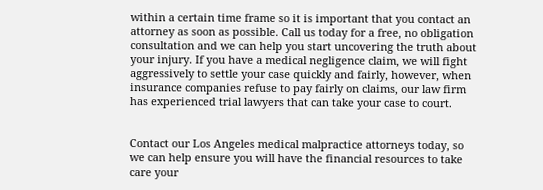within a certain time frame so it is important that you contact an attorney as soon as possible. Call us today for a free, no obligation consultation and we can help you start uncovering the truth about your injury. If you have a medical negligence claim, we will fight aggressively to settle your case quickly and fairly, however, when insurance companies refuse to pay fairly on claims, our law firm has experienced trial lawyers that can take your case to court.


Contact our Los Angeles medical malpractice attorneys today, so we can help ensure you will have the financial resources to take care your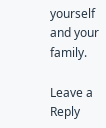yourself and your family.

Leave a Reply